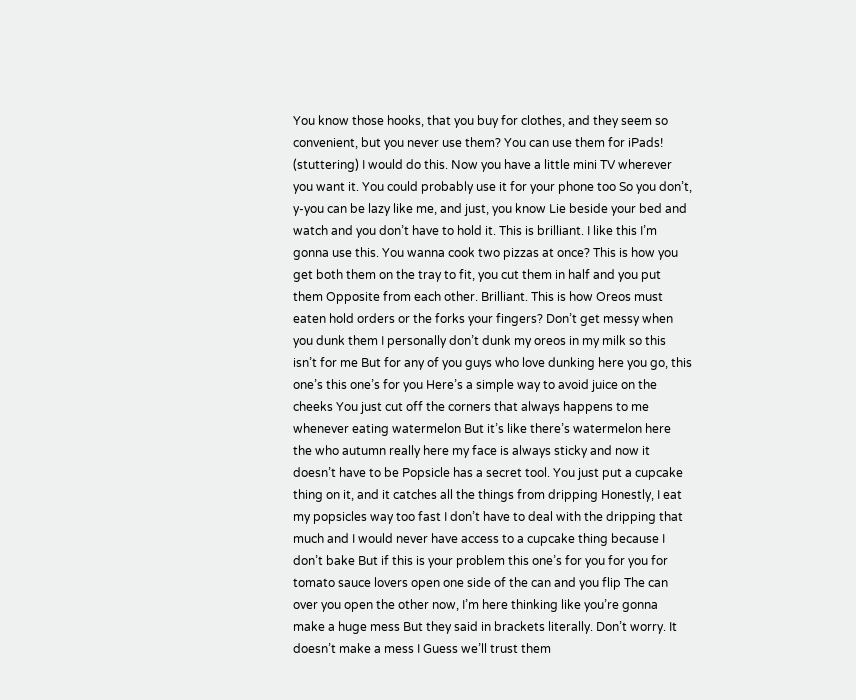You know those hooks, that you buy for clothes, and they seem so convenient, but you never use them? You can use them for iPads! (stuttering) I would do this. Now you have a little mini TV wherever you want it. You could probably use it for your phone too So you don’t, y-you can be lazy like me, and just, you know Lie beside your bed and watch and you don’t have to hold it. This is brilliant. I like this I’m gonna use this. You wanna cook two pizzas at once? This is how you get both them on the tray to fit, you cut them in half and you put them Opposite from each other. Brilliant. This is how Oreos must eaten hold orders or the forks your fingers? Don’t get messy when you dunk them I personally don’t dunk my oreos in my milk so this isn’t for me But for any of you guys who love dunking here you go, this one’s this one’s for you Here’s a simple way to avoid juice on the cheeks You just cut off the corners that always happens to me whenever eating watermelon But it’s like there’s watermelon here the who autumn really here my face is always sticky and now it doesn’t have to be Popsicle has a secret tool. You just put a cupcake thing on it, and it catches all the things from dripping Honestly, I eat my popsicles way too fast I don’t have to deal with the dripping that much and I would never have access to a cupcake thing because I don’t bake But if this is your problem this one’s for you for you for tomato sauce lovers open one side of the can and you flip The can over you open the other now, I’m here thinking like you’re gonna make a huge mess But they said in brackets literally. Don’t worry. It doesn’t make a mess I Guess we’ll trust them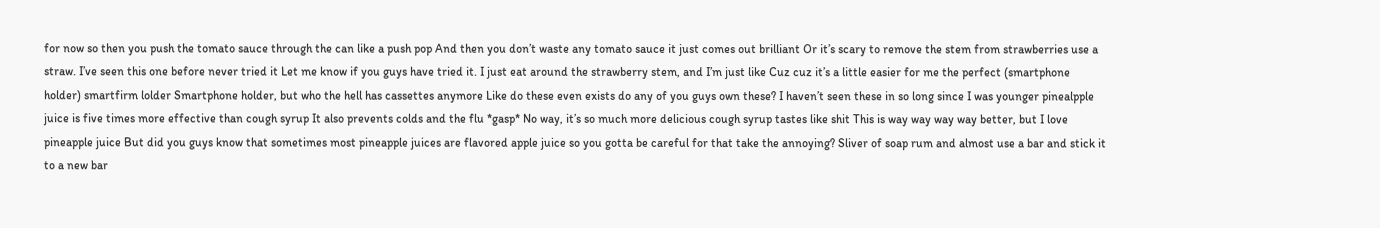for now so then you push the tomato sauce through the can like a push pop And then you don’t waste any tomato sauce it just comes out brilliant Or it’s scary to remove the stem from strawberries use a straw. I’ve seen this one before never tried it Let me know if you guys have tried it. I just eat around the strawberry stem, and I’m just like Cuz cuz it’s a little easier for me the perfect (smartphone holder) smartfirm lolder Smartphone holder, but who the hell has cassettes anymore Like do these even exists do any of you guys own these? I haven’t seen these in so long since I was younger pinealpple juice is five times more effective than cough syrup It also prevents colds and the flu *gasp* No way, it’s so much more delicious cough syrup tastes like shit This is way way way way better, but I love pineapple juice But did you guys know that sometimes most pineapple juices are flavored apple juice so you gotta be careful for that take the annoying? Sliver of soap rum and almost use a bar and stick it to a new bar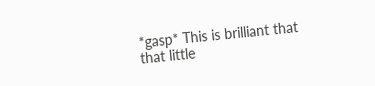*gasp* This is brilliant that that little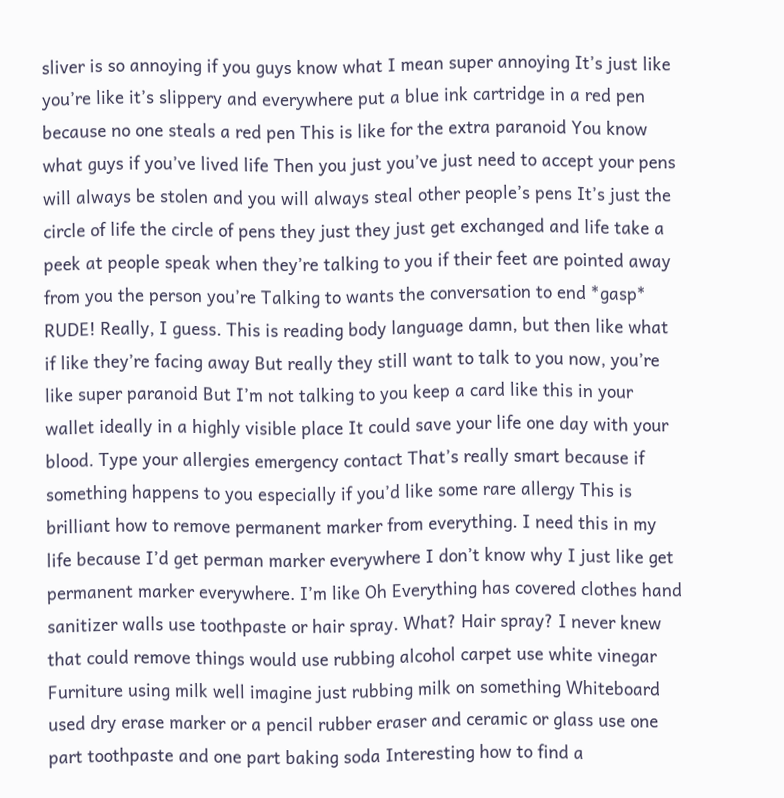sliver is so annoying if you guys know what I mean super annoying It’s just like you’re like it’s slippery and everywhere put a blue ink cartridge in a red pen because no one steals a red pen This is like for the extra paranoid You know what guys if you’ve lived life Then you just you’ve just need to accept your pens will always be stolen and you will always steal other people’s pens It’s just the circle of life the circle of pens they just they just get exchanged and life take a peek at people speak when they’re talking to you if their feet are pointed away from you the person you’re Talking to wants the conversation to end *gasp* RUDE! Really, I guess. This is reading body language damn, but then like what if like they’re facing away But really they still want to talk to you now, you’re like super paranoid But I’m not talking to you keep a card like this in your wallet ideally in a highly visible place It could save your life one day with your blood. Type your allergies emergency contact That’s really smart because if something happens to you especially if you’d like some rare allergy This is brilliant how to remove permanent marker from everything. I need this in my life because I’d get perman marker everywhere I don’t know why I just like get permanent marker everywhere. I’m like Oh Everything has covered clothes hand sanitizer walls use toothpaste or hair spray. What? Hair spray? I never knew that could remove things would use rubbing alcohol carpet use white vinegar Furniture using milk well imagine just rubbing milk on something Whiteboard used dry erase marker or a pencil rubber eraser and ceramic or glass use one part toothpaste and one part baking soda Interesting how to find a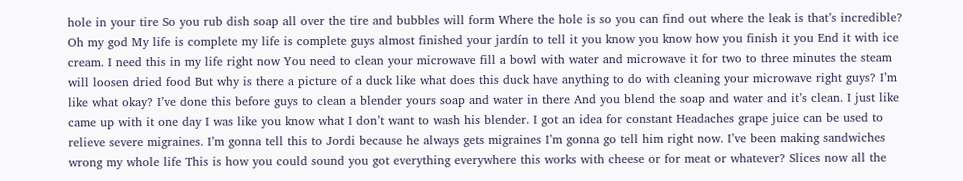hole in your tire So you rub dish soap all over the tire and bubbles will form Where the hole is so you can find out where the leak is that’s incredible? Oh my god My life is complete my life is complete guys almost finished your jardín to tell it you know you know how you finish it you End it with ice cream. I need this in my life right now You need to clean your microwave fill a bowl with water and microwave it for two to three minutes the steam will loosen dried food But why is there a picture of a duck like what does this duck have anything to do with cleaning your microwave right guys? I’m like what okay? I’ve done this before guys to clean a blender yours soap and water in there And you blend the soap and water and it’s clean. I just like came up with it one day I was like you know what I don’t want to wash his blender. I got an idea for constant Headaches grape juice can be used to relieve severe migraines. I’m gonna tell this to Jordi because he always gets migraines I’m gonna go tell him right now. I’ve been making sandwiches wrong my whole life This is how you could sound you got everything everywhere this works with cheese or for meat or whatever? Slices now all the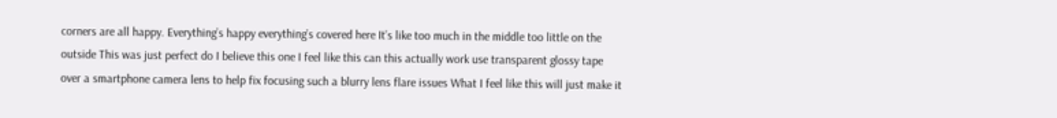corners are all happy. Everything’s happy everything’s covered here It’s like too much in the middle too little on the outside This was just perfect do I believe this one I feel like this can this actually work use transparent glossy tape over a smartphone camera lens to help fix focusing such a blurry lens flare issues What I feel like this will just make it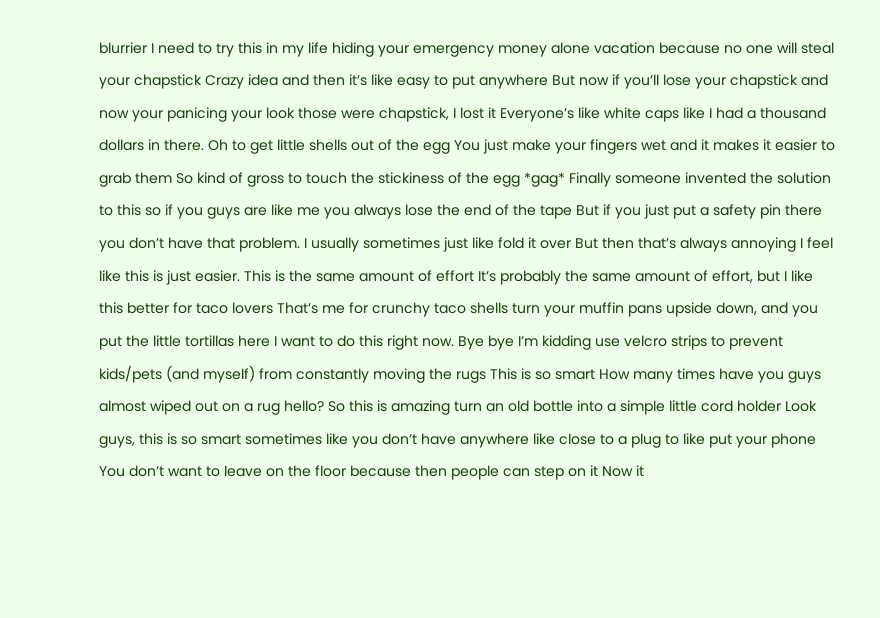blurrier I need to try this in my life hiding your emergency money alone vacation because no one will steal your chapstick Crazy idea and then it’s like easy to put anywhere But now if you’ll lose your chapstick and now your panicing your look those were chapstick, I lost it Everyone’s like white caps like I had a thousand dollars in there. Oh to get little shells out of the egg You just make your fingers wet and it makes it easier to grab them So kind of gross to touch the stickiness of the egg *gag* Finally someone invented the solution to this so if you guys are like me you always lose the end of the tape But if you just put a safety pin there you don’t have that problem. I usually sometimes just like fold it over But then that’s always annoying I feel like this is just easier. This is the same amount of effort It’s probably the same amount of effort, but I like this better for taco lovers That’s me for crunchy taco shells turn your muffin pans upside down, and you put the little tortillas here I want to do this right now. Bye bye I’m kidding use velcro strips to prevent kids/pets (and myself) from constantly moving the rugs This is so smart How many times have you guys almost wiped out on a rug hello? So this is amazing turn an old bottle into a simple little cord holder Look guys, this is so smart sometimes like you don’t have anywhere like close to a plug to like put your phone You don’t want to leave on the floor because then people can step on it Now it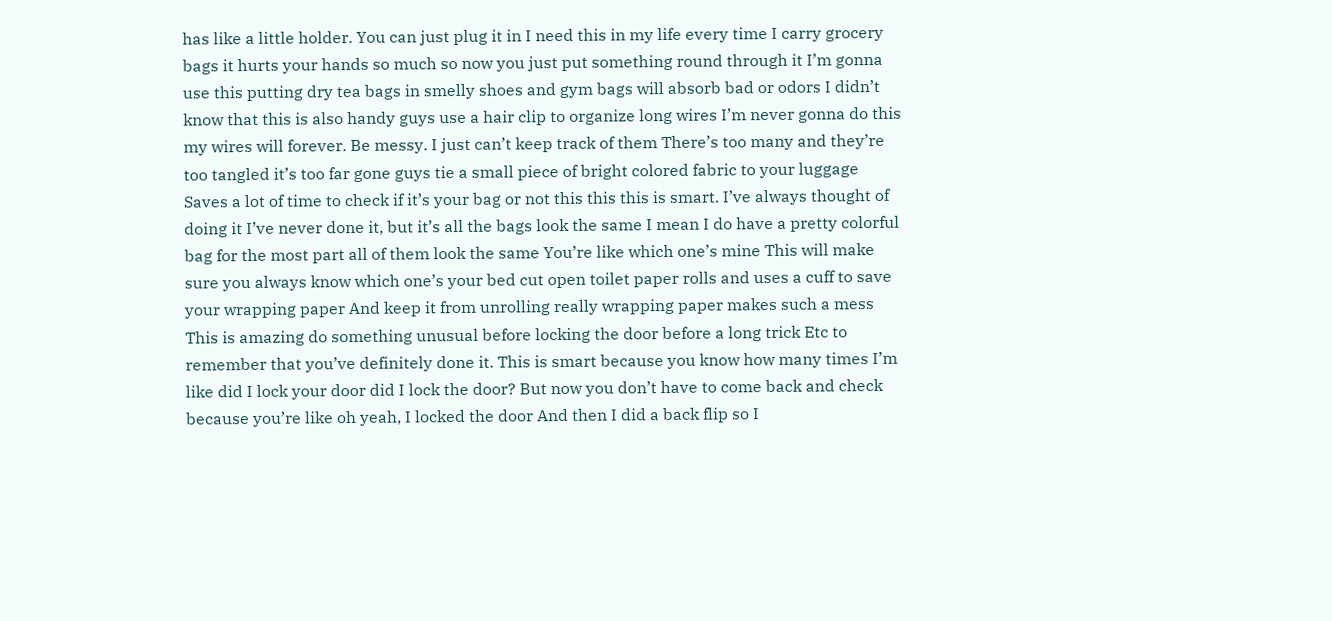has like a little holder. You can just plug it in I need this in my life every time I carry grocery bags it hurts your hands so much so now you just put something round through it I’m gonna use this putting dry tea bags in smelly shoes and gym bags will absorb bad or odors I didn’t know that this is also handy guys use a hair clip to organize long wires I’m never gonna do this my wires will forever. Be messy. I just can’t keep track of them There’s too many and they’re too tangled it’s too far gone guys tie a small piece of bright colored fabric to your luggage Saves a lot of time to check if it’s your bag or not this this this is smart. I’ve always thought of doing it I’ve never done it, but it’s all the bags look the same I mean I do have a pretty colorful bag for the most part all of them look the same You’re like which one’s mine This will make sure you always know which one’s your bed cut open toilet paper rolls and uses a cuff to save your wrapping paper And keep it from unrolling really wrapping paper makes such a mess This is amazing do something unusual before locking the door before a long trick Etc to remember that you’ve definitely done it. This is smart because you know how many times I’m like did I lock your door did I lock the door? But now you don’t have to come back and check because you’re like oh yeah, I locked the door And then I did a back flip so I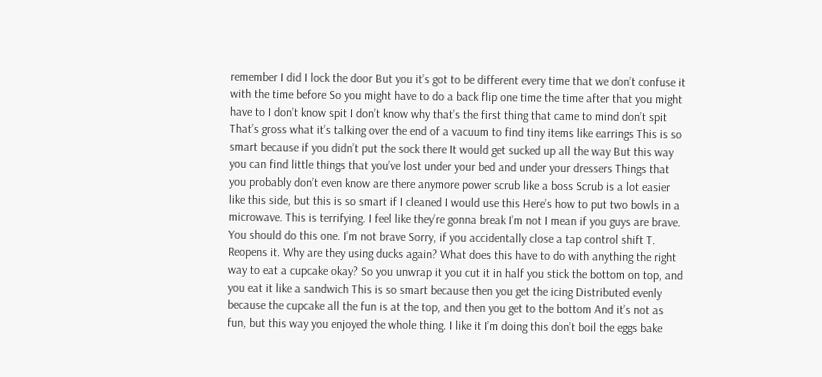remember I did I lock the door But you it’s got to be different every time that we don’t confuse it with the time before So you might have to do a back flip one time the time after that you might have to I don’t know spit I don’t know why that’s the first thing that came to mind don’t spit That’s gross what it’s talking over the end of a vacuum to find tiny items like earrings This is so smart because if you didn’t put the sock there It would get sucked up all the way But this way you can find little things that you’ve lost under your bed and under your dressers Things that you probably don’t even know are there anymore power scrub like a boss Scrub is a lot easier like this side, but this is so smart if I cleaned I would use this Here’s how to put two bowls in a microwave. This is terrifying. I feel like they’re gonna break I’m not I mean if you guys are brave. You should do this one. I’m not brave Sorry, if you accidentally close a tap control shift T. Reopens it. Why are they using ducks again? What does this have to do with anything the right way to eat a cupcake okay? So you unwrap it you cut it in half you stick the bottom on top, and you eat it like a sandwich This is so smart because then you get the icing Distributed evenly because the cupcake all the fun is at the top, and then you get to the bottom And it’s not as fun, but this way you enjoyed the whole thing. I like it I’m doing this don’t boil the eggs bake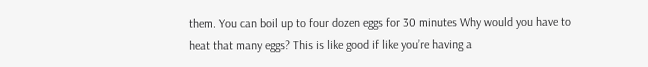them. You can boil up to four dozen eggs for 30 minutes Why would you have to heat that many eggs? This is like good if like you’re having a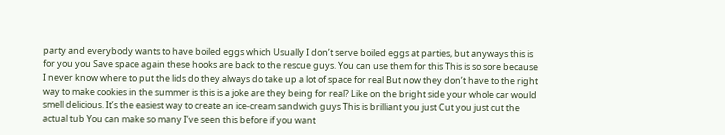party and everybody wants to have boiled eggs which Usually I don’t serve boiled eggs at parties, but anyways this is for you you Save space again these hooks are back to the rescue guys. You can use them for this This is so sore because I never know where to put the lids do they always do take up a lot of space for real But now they don’t have to the right way to make cookies in the summer is this is a joke are they being for real? Like on the bright side your whole car would smell delicious. It’s the easiest way to create an ice-cream sandwich guys This is brilliant you just Cut you just cut the actual tub You can make so many I’ve seen this before if you want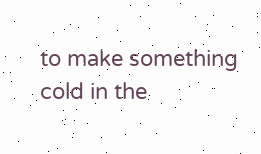to make something cold in the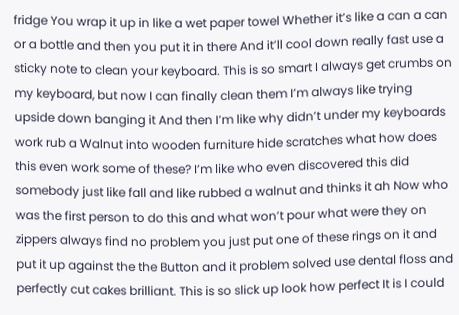fridge You wrap it up in like a wet paper towel Whether it’s like a can a can or a bottle and then you put it in there And it’ll cool down really fast use a sticky note to clean your keyboard. This is so smart I always get crumbs on my keyboard, but now I can finally clean them I’m always like trying upside down banging it And then I’m like why didn’t under my keyboards work rub a Walnut into wooden furniture hide scratches what how does this even work some of these? I’m like who even discovered this did somebody just like fall and like rubbed a walnut and thinks it ah Now who was the first person to do this and what won’t pour what were they on zippers always find no problem you just put one of these rings on it and put it up against the the Button and it problem solved use dental floss and perfectly cut cakes brilliant. This is so slick up look how perfect It is I could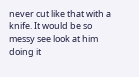never cut like that with a knife. It would be so messy see look at him doing it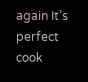again It’s perfect cook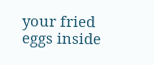your fried eggs inside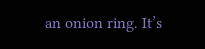an onion ring. It’s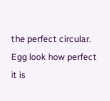the perfect circular. Egg look how perfect it is